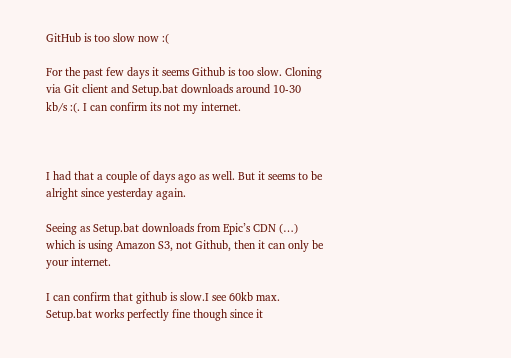GitHub is too slow now :(

For the past few days it seems Github is too slow. Cloning via Git client and Setup.bat downloads around 10-30 kb/s :(. I can confirm its not my internet.



I had that a couple of days ago as well. But it seems to be alright since yesterday again.

Seeing as Setup.bat downloads from Epic’s CDN (…) which is using Amazon S3, not Github, then it can only be your internet.

I can confirm that github is slow.I see 60kb max. Setup.bat works perfectly fine though since it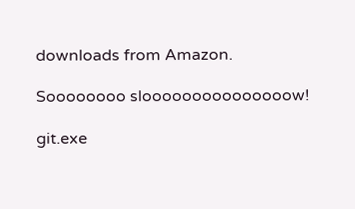downloads from Amazon.

Soooooooo slooooooooooooooow!

git.exe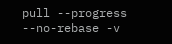pull --progress --no-rebase -v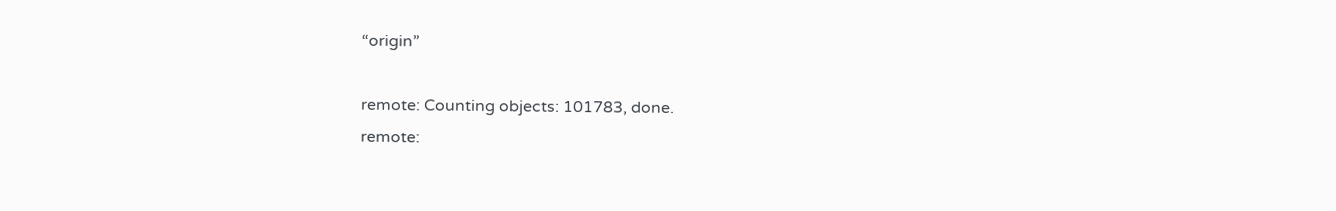“origin”

remote: Counting objects: 101783, done.
remote: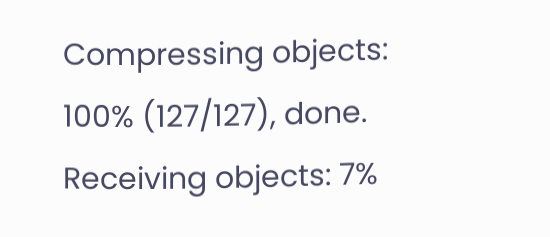Compressing objects: 100% (127/127), done.
Receiving objects: 7%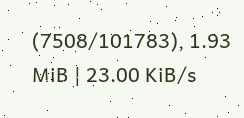(7508/101783), 1.93 MiB | 23.00 KiB/s